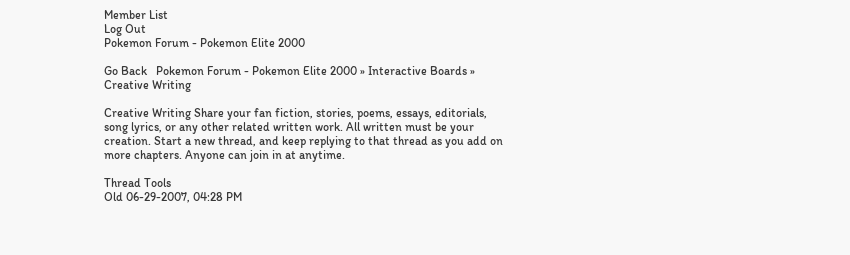Member List
Log Out
Pokemon Forum - Pokemon Elite 2000

Go Back   Pokemon Forum - Pokemon Elite 2000 » Interactive Boards » Creative Writing

Creative Writing Share your fan fiction, stories, poems, essays, editorials, song lyrics, or any other related written work. All written must be your creation. Start a new thread, and keep replying to that thread as you add on more chapters. Anyone can join in at anytime.

Thread Tools
Old 06-29-2007, 04:28 PM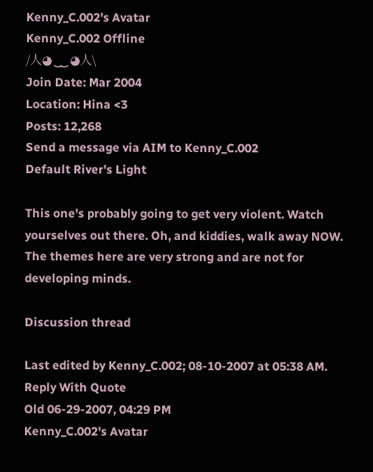Kenny_C.002's Avatar
Kenny_C.002 Offline
/人◕ ‿‿ ◕人\
Join Date: Mar 2004
Location: Hina <3
Posts: 12,268
Send a message via AIM to Kenny_C.002
Default River's Light

This one's probably going to get very violent. Watch yourselves out there. Oh, and kiddies, walk away NOW. The themes here are very strong and are not for developing minds.

Discussion thread

Last edited by Kenny_C.002; 08-10-2007 at 05:38 AM.
Reply With Quote
Old 06-29-2007, 04:29 PM
Kenny_C.002's Avatar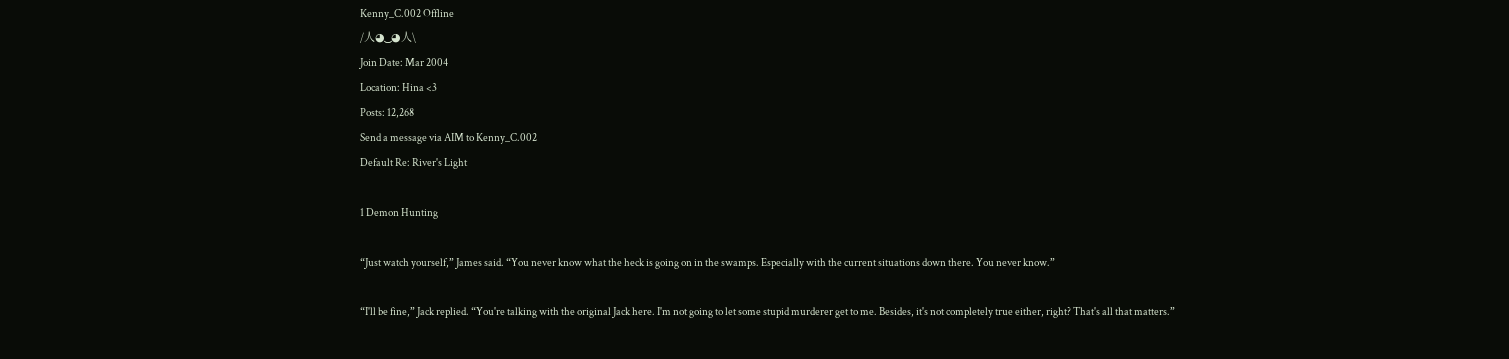Kenny_C.002 Offline
/人◕ ‿‿ ◕人\
Join Date: Mar 2004
Location: Hina <3
Posts: 12,268
Send a message via AIM to Kenny_C.002
Default Re: River's Light

1 Demon Hunting

“Just watch yourself,” James said. “You never know what the heck is going on in the swamps. Especially with the current situations down there. You never know.”

“I'll be fine,” Jack replied. “You're talking with the original Jack here. I'm not going to let some stupid murderer get to me. Besides, it's not completely true either, right? That's all that matters.”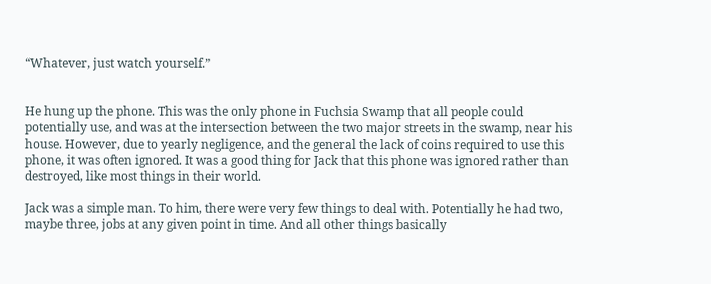“Whatever, just watch yourself.”


He hung up the phone. This was the only phone in Fuchsia Swamp that all people could potentially use, and was at the intersection between the two major streets in the swamp, near his house. However, due to yearly negligence, and the general the lack of coins required to use this phone, it was often ignored. It was a good thing for Jack that this phone was ignored rather than destroyed, like most things in their world.

Jack was a simple man. To him, there were very few things to deal with. Potentially he had two, maybe three, jobs at any given point in time. And all other things basically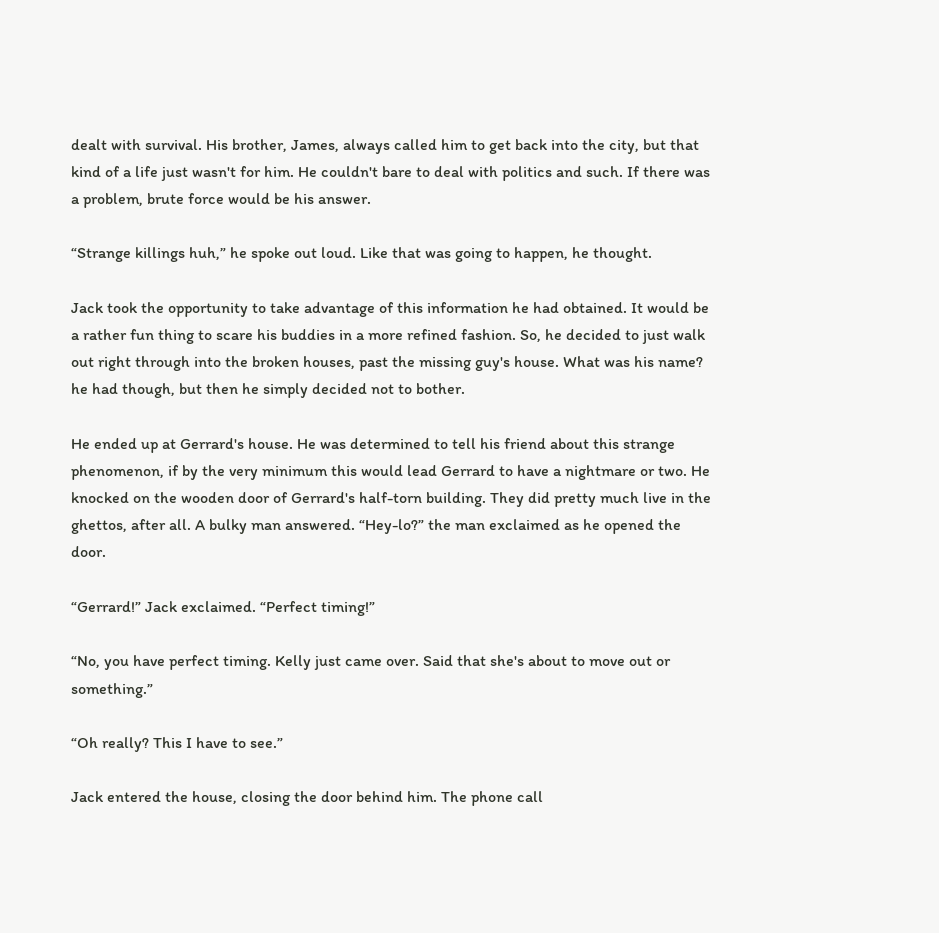dealt with survival. His brother, James, always called him to get back into the city, but that kind of a life just wasn't for him. He couldn't bare to deal with politics and such. If there was a problem, brute force would be his answer.

“Strange killings huh,” he spoke out loud. Like that was going to happen, he thought.

Jack took the opportunity to take advantage of this information he had obtained. It would be a rather fun thing to scare his buddies in a more refined fashion. So, he decided to just walk out right through into the broken houses, past the missing guy's house. What was his name? he had though, but then he simply decided not to bother.

He ended up at Gerrard's house. He was determined to tell his friend about this strange phenomenon, if by the very minimum this would lead Gerrard to have a nightmare or two. He knocked on the wooden door of Gerrard's half-torn building. They did pretty much live in the ghettos, after all. A bulky man answered. “Hey-lo?” the man exclaimed as he opened the door.

“Gerrard!” Jack exclaimed. “Perfect timing!”

“No, you have perfect timing. Kelly just came over. Said that she's about to move out or something.”

“Oh really? This I have to see.”

Jack entered the house, closing the door behind him. The phone call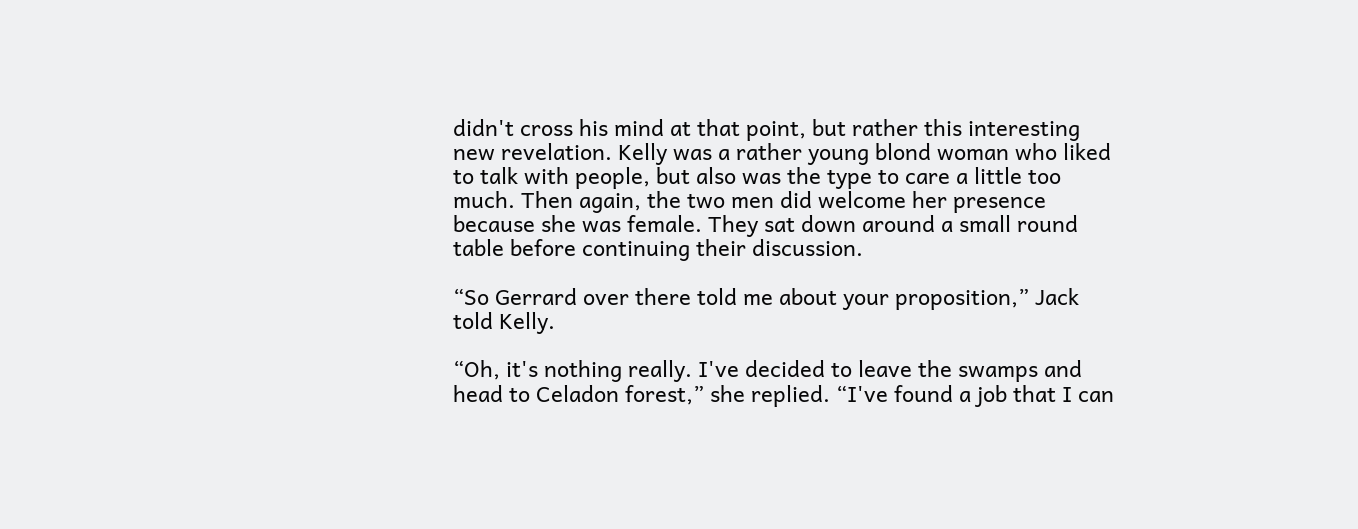didn't cross his mind at that point, but rather this interesting new revelation. Kelly was a rather young blond woman who liked to talk with people, but also was the type to care a little too much. Then again, the two men did welcome her presence because she was female. They sat down around a small round table before continuing their discussion.

“So Gerrard over there told me about your proposition,” Jack told Kelly.

“Oh, it's nothing really. I've decided to leave the swamps and head to Celadon forest,” she replied. “I've found a job that I can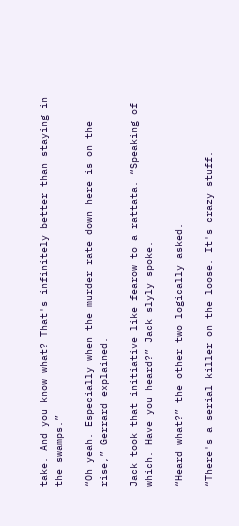take. And you know what? That's infinitely better than staying in the swamps.”

“Oh yeah. Especially when the murder rate down here is on the rise,” Gerrard explained.

Jack took that initiative like fearow to a rattata. “Speaking of which. Have you heard?” Jack slyly spoke.

“Heard what?” the other two logically asked.

“There's a serial killer on the loose. It's crazy stuff.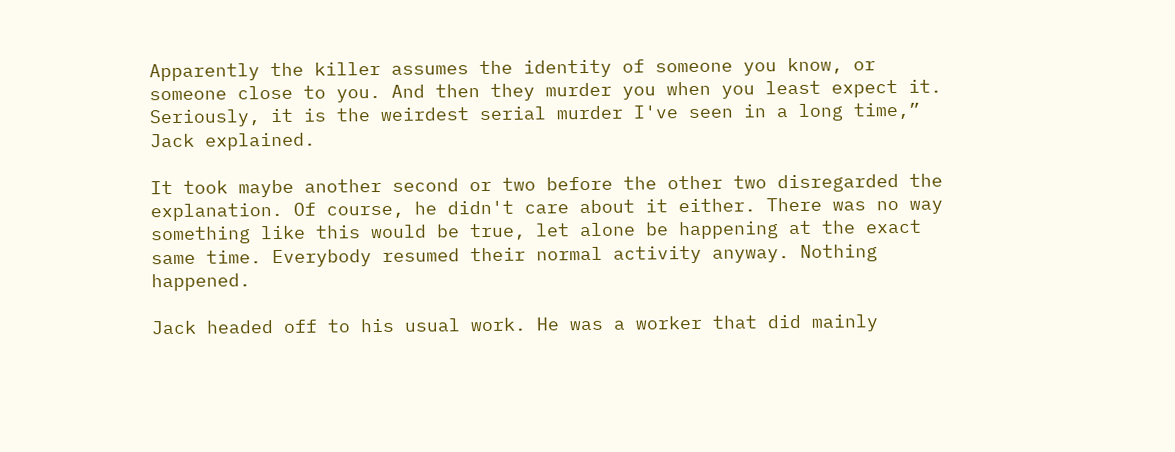Apparently the killer assumes the identity of someone you know, or someone close to you. And then they murder you when you least expect it. Seriously, it is the weirdest serial murder I've seen in a long time,” Jack explained.

It took maybe another second or two before the other two disregarded the explanation. Of course, he didn't care about it either. There was no way something like this would be true, let alone be happening at the exact same time. Everybody resumed their normal activity anyway. Nothing happened.

Jack headed off to his usual work. He was a worker that did mainly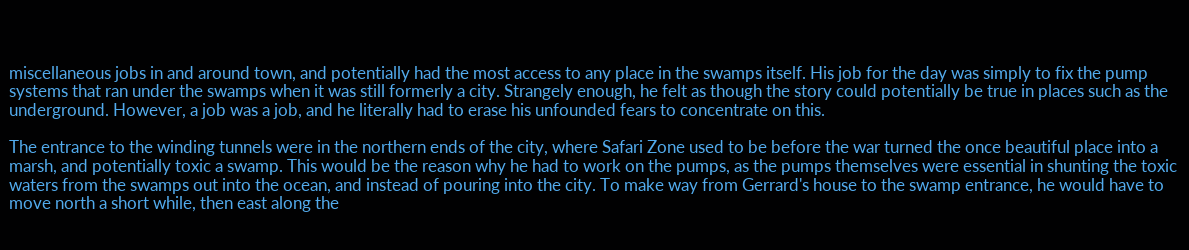miscellaneous jobs in and around town, and potentially had the most access to any place in the swamps itself. His job for the day was simply to fix the pump systems that ran under the swamps when it was still formerly a city. Strangely enough, he felt as though the story could potentially be true in places such as the underground. However, a job was a job, and he literally had to erase his unfounded fears to concentrate on this.

The entrance to the winding tunnels were in the northern ends of the city, where Safari Zone used to be before the war turned the once beautiful place into a marsh, and potentially toxic a swamp. This would be the reason why he had to work on the pumps, as the pumps themselves were essential in shunting the toxic waters from the swamps out into the ocean, and instead of pouring into the city. To make way from Gerrard's house to the swamp entrance, he would have to move north a short while, then east along the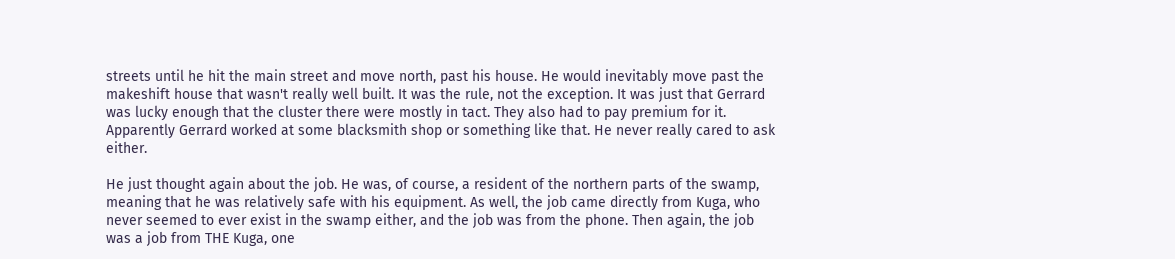streets until he hit the main street and move north, past his house. He would inevitably move past the makeshift house that wasn't really well built. It was the rule, not the exception. It was just that Gerrard was lucky enough that the cluster there were mostly in tact. They also had to pay premium for it. Apparently Gerrard worked at some blacksmith shop or something like that. He never really cared to ask either.

He just thought again about the job. He was, of course, a resident of the northern parts of the swamp, meaning that he was relatively safe with his equipment. As well, the job came directly from Kuga, who never seemed to ever exist in the swamp either, and the job was from the phone. Then again, the job was a job from THE Kuga, one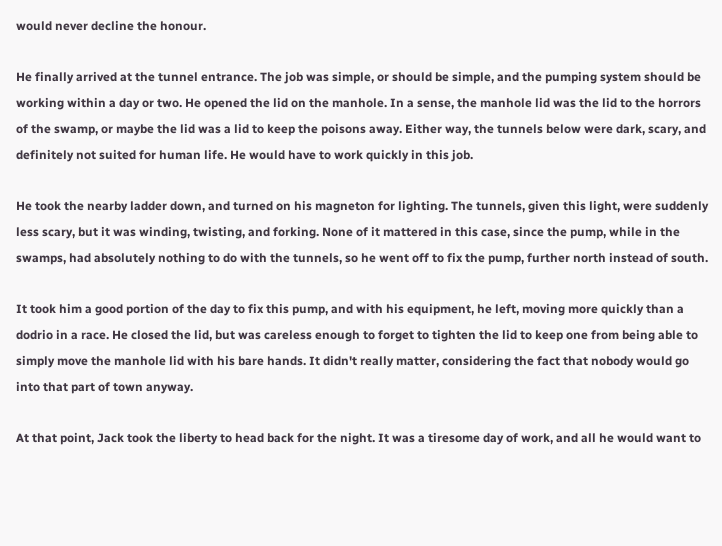would never decline the honour.

He finally arrived at the tunnel entrance. The job was simple, or should be simple, and the pumping system should be working within a day or two. He opened the lid on the manhole. In a sense, the manhole lid was the lid to the horrors of the swamp, or maybe the lid was a lid to keep the poisons away. Either way, the tunnels below were dark, scary, and definitely not suited for human life. He would have to work quickly in this job.

He took the nearby ladder down, and turned on his magneton for lighting. The tunnels, given this light, were suddenly less scary, but it was winding, twisting, and forking. None of it mattered in this case, since the pump, while in the swamps, had absolutely nothing to do with the tunnels, so he went off to fix the pump, further north instead of south.

It took him a good portion of the day to fix this pump, and with his equipment, he left, moving more quickly than a dodrio in a race. He closed the lid, but was careless enough to forget to tighten the lid to keep one from being able to simply move the manhole lid with his bare hands. It didn't really matter, considering the fact that nobody would go into that part of town anyway.

At that point, Jack took the liberty to head back for the night. It was a tiresome day of work, and all he would want to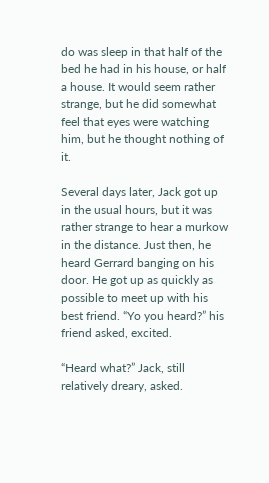do was sleep in that half of the bed he had in his house, or half a house. It would seem rather strange, but he did somewhat feel that eyes were watching him, but he thought nothing of it.

Several days later, Jack got up in the usual hours, but it was rather strange to hear a murkow in the distance. Just then, he heard Gerrard banging on his door. He got up as quickly as possible to meet up with his best friend. “Yo you heard?” his friend asked, excited.

“Heard what?” Jack, still relatively dreary, asked.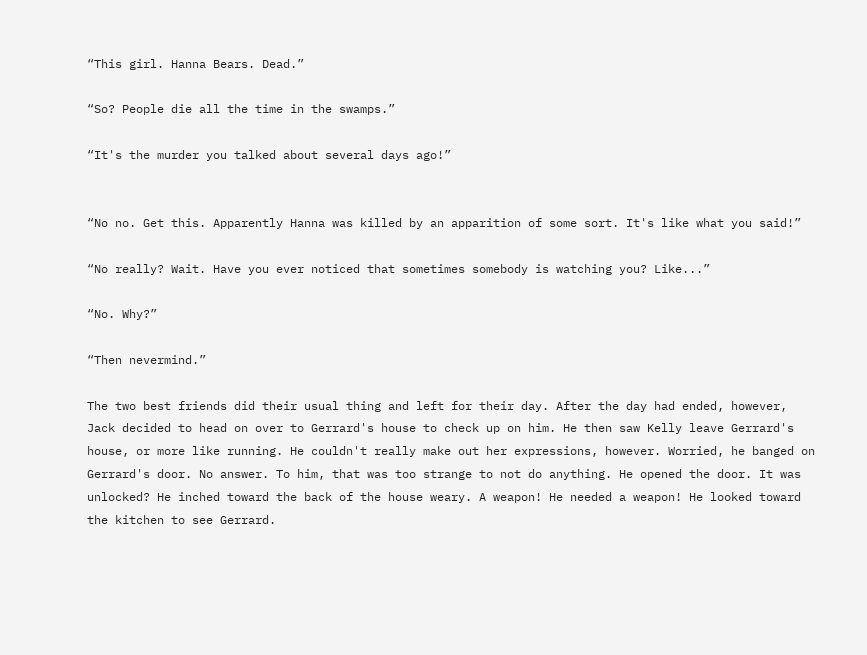“This girl. Hanna Bears. Dead.”

“So? People die all the time in the swamps.”

“It's the murder you talked about several days ago!”


“No no. Get this. Apparently Hanna was killed by an apparition of some sort. It's like what you said!”

“No really? Wait. Have you ever noticed that sometimes somebody is watching you? Like...”

“No. Why?”

“Then nevermind.”

The two best friends did their usual thing and left for their day. After the day had ended, however, Jack decided to head on over to Gerrard's house to check up on him. He then saw Kelly leave Gerrard's house, or more like running. He couldn't really make out her expressions, however. Worried, he banged on Gerrard's door. No answer. To him, that was too strange to not do anything. He opened the door. It was unlocked? He inched toward the back of the house weary. A weapon! He needed a weapon! He looked toward the kitchen to see Gerrard.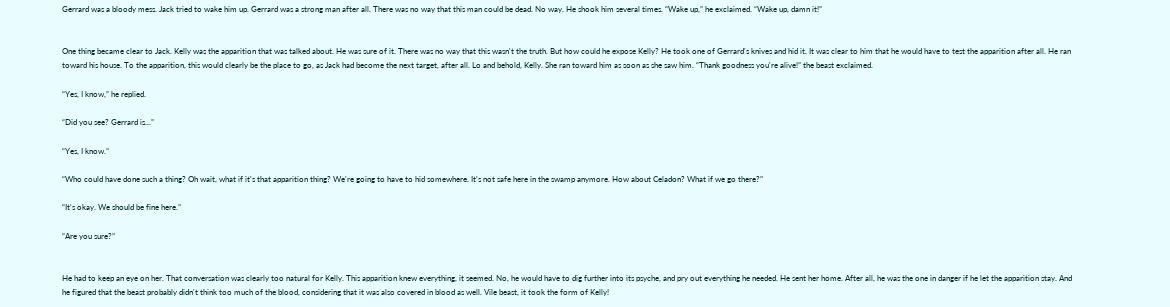Gerrard was a bloody mess. Jack tried to wake him up. Gerrard was a strong man after all. There was no way that this man could be dead. No way. He shook him several times. “Wake up,” he exclaimed. “Wake up, damn it!”


One thing became clear to Jack. Kelly was the apparition that was talked about. He was sure of it. There was no way that this wasn't the truth. But how could he expose Kelly? He took one of Gerrard's knives and hid it. It was clear to him that he would have to test the apparition after all. He ran toward his house. To the apparition, this would clearly be the place to go, as Jack had become the next target, after all. Lo and behold, Kelly. She ran toward him as soon as she saw him. “Thank goodness you're alive!” the beast exclaimed.

“Yes, I know,” he replied.

“Did you see? Gerrard is...”

“Yes, I know.”

“Who could have done such a thing? Oh wait, what if it's that apparition thing? We're going to have to hid somewhere. It's not safe here in the swamp anymore. How about Celadon? What if we go there?”

“It's okay. We should be fine here.”

“Are you sure?”


He had to keep an eye on her. That conversation was clearly too natural for Kelly. This apparition knew everything, it seemed. No, he would have to dig further into its psyche, and pry out everything he needed. He sent her home. After all, he was the one in danger if he let the apparition stay. And he figured that the beast probably didn't think too much of the blood, considering that it was also covered in blood as well. Vile beast, it took the form of Kelly!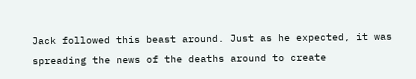Jack followed this beast around. Just as he expected, it was spreading the news of the deaths around to create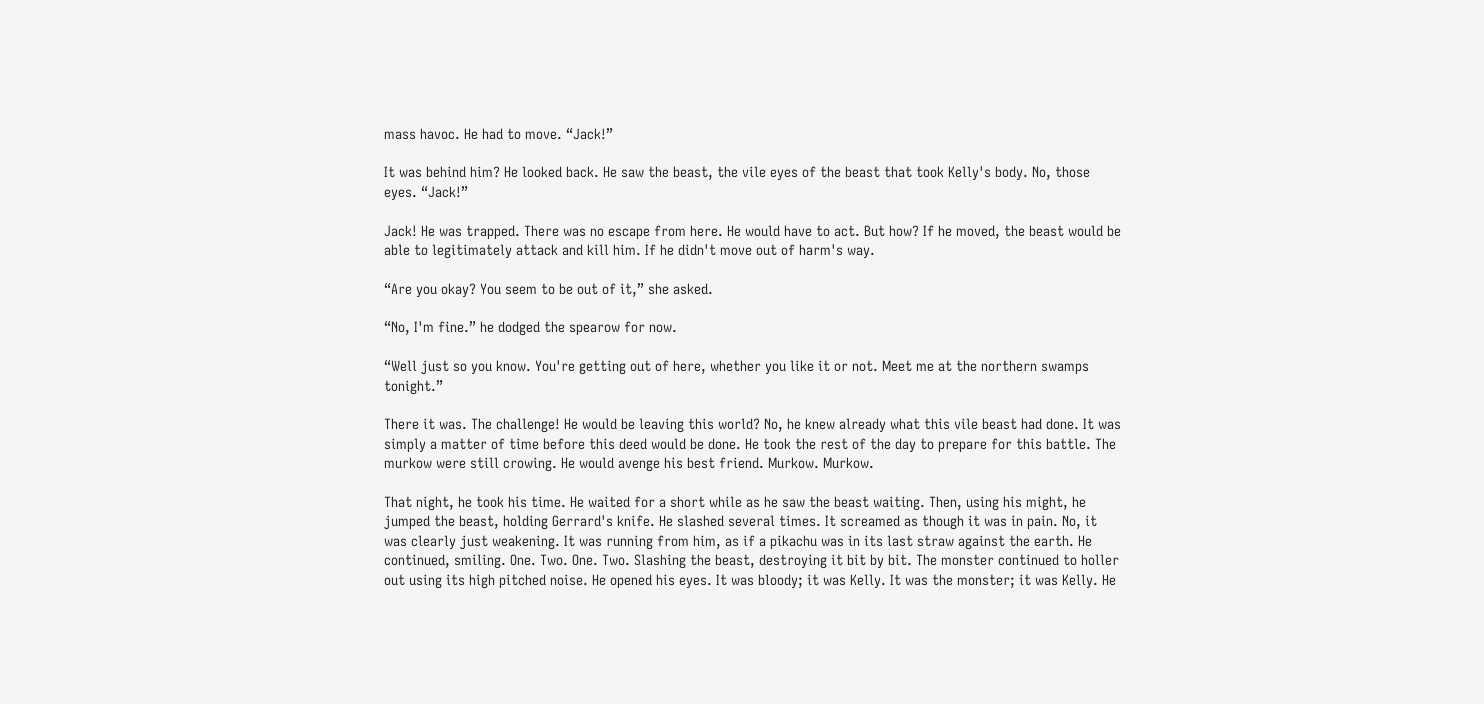mass havoc. He had to move. “Jack!”

It was behind him? He looked back. He saw the beast, the vile eyes of the beast that took Kelly's body. No, those eyes. “Jack!”

Jack! He was trapped. There was no escape from here. He would have to act. But how? If he moved, the beast would be able to legitimately attack and kill him. If he didn't move out of harm's way.

“Are you okay? You seem to be out of it,” she asked.

“No, I'm fine.” he dodged the spearow for now.

“Well just so you know. You're getting out of here, whether you like it or not. Meet me at the northern swamps tonight.”

There it was. The challenge! He would be leaving this world? No, he knew already what this vile beast had done. It was simply a matter of time before this deed would be done. He took the rest of the day to prepare for this battle. The murkow were still crowing. He would avenge his best friend. Murkow. Murkow.

That night, he took his time. He waited for a short while as he saw the beast waiting. Then, using his might, he jumped the beast, holding Gerrard's knife. He slashed several times. It screamed as though it was in pain. No, it was clearly just weakening. It was running from him, as if a pikachu was in its last straw against the earth. He continued, smiling. One. Two. One. Two. Slashing the beast, destroying it bit by bit. The monster continued to holler out using its high pitched noise. He opened his eyes. It was bloody; it was Kelly. It was the monster; it was Kelly. He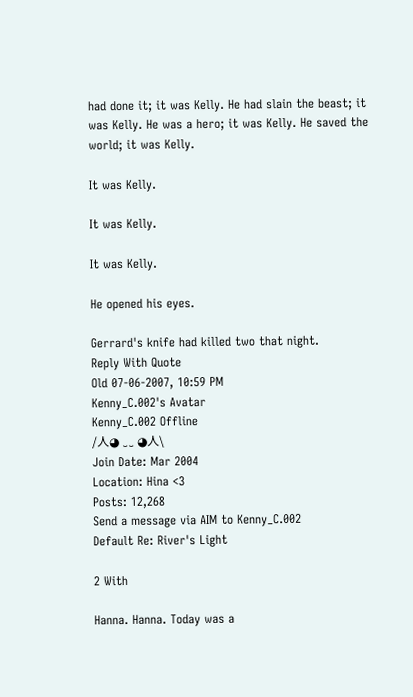had done it; it was Kelly. He had slain the beast; it was Kelly. He was a hero; it was Kelly. He saved the world; it was Kelly.

It was Kelly.

It was Kelly.

It was Kelly.

He opened his eyes.

Gerrard's knife had killed two that night.
Reply With Quote
Old 07-06-2007, 10:59 PM
Kenny_C.002's Avatar
Kenny_C.002 Offline
/人◕ ‿‿ ◕人\
Join Date: Mar 2004
Location: Hina <3
Posts: 12,268
Send a message via AIM to Kenny_C.002
Default Re: River's Light

2 With

Hanna. Hanna. Today was a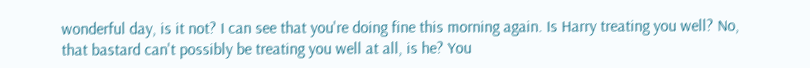wonderful day, is it not? I can see that you're doing fine this morning again. Is Harry treating you well? No, that bastard can't possibly be treating you well at all, is he? You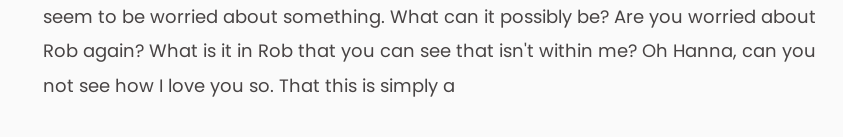seem to be worried about something. What can it possibly be? Are you worried about Rob again? What is it in Rob that you can see that isn't within me? Oh Hanna, can you not see how I love you so. That this is simply a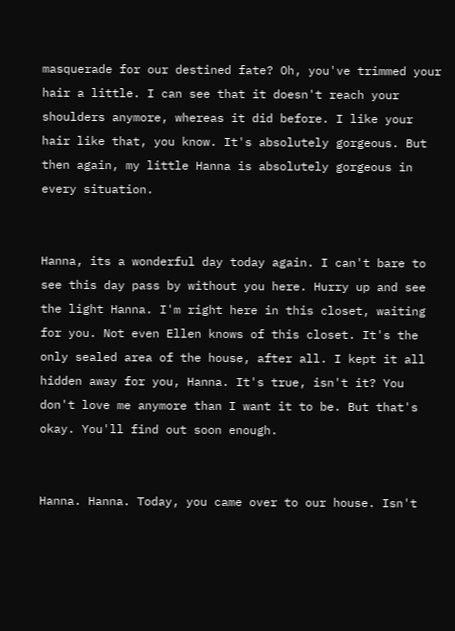masquerade for our destined fate? Oh, you've trimmed your hair a little. I can see that it doesn't reach your shoulders anymore, whereas it did before. I like your hair like that, you know. It's absolutely gorgeous. But then again, my little Hanna is absolutely gorgeous in every situation.


Hanna, its a wonderful day today again. I can't bare to see this day pass by without you here. Hurry up and see the light Hanna. I'm right here in this closet, waiting for you. Not even Ellen knows of this closet. It's the only sealed area of the house, after all. I kept it all hidden away for you, Hanna. It's true, isn't it? You don't love me anymore than I want it to be. But that's okay. You'll find out soon enough.


Hanna. Hanna. Today, you came over to our house. Isn't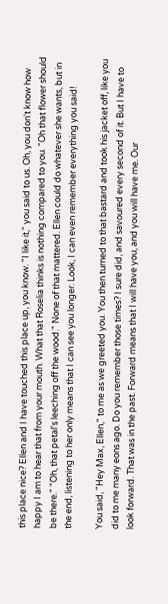this place nice? Ellen and I have touched this place up, you know. "I like it," you said to us. Oh, you don't know how happy I am to hear that from your mouth. What that Roselia thinks is nothing compared to you. "Oh that flower should be there." "Oh, that petal's leeching off the wood." None of that mattered. Ellen could do whatever she wants, but in the end, listening to her only means that I can see you longer. Look, I can even remember everything you said!

You said, "Hey Max, Ellen," to me as we greeted you. You then turned to that bastard and took his jacket off, like you did to me many eons ago. Do you remember those times? I sure did, and savoured every second of it. But I have to look forward. That was in the past. Forward means that I will have you, and you will have me. Our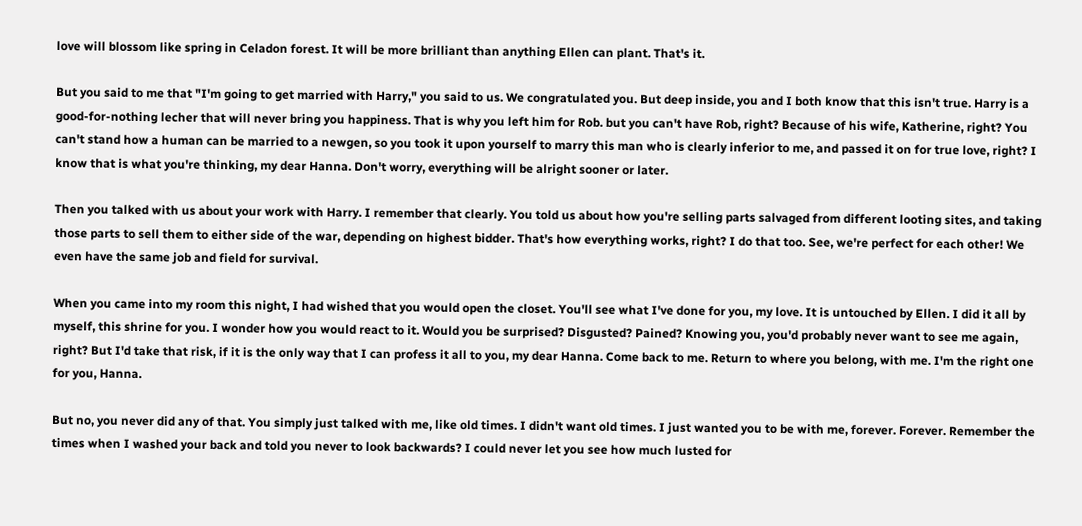love will blossom like spring in Celadon forest. It will be more brilliant than anything Ellen can plant. That's it.

But you said to me that "I'm going to get married with Harry," you said to us. We congratulated you. But deep inside, you and I both know that this isn't true. Harry is a good-for-nothing lecher that will never bring you happiness. That is why you left him for Rob. but you can't have Rob, right? Because of his wife, Katherine, right? You can't stand how a human can be married to a newgen, so you took it upon yourself to marry this man who is clearly inferior to me, and passed it on for true love, right? I know that is what you're thinking, my dear Hanna. Don't worry, everything will be alright sooner or later.

Then you talked with us about your work with Harry. I remember that clearly. You told us about how you're selling parts salvaged from different looting sites, and taking those parts to sell them to either side of the war, depending on highest bidder. That's how everything works, right? I do that too. See, we're perfect for each other! We even have the same job and field for survival.

When you came into my room this night, I had wished that you would open the closet. You'll see what I've done for you, my love. It is untouched by Ellen. I did it all by myself, this shrine for you. I wonder how you would react to it. Would you be surprised? Disgusted? Pained? Knowing you, you'd probably never want to see me again, right? But I'd take that risk, if it is the only way that I can profess it all to you, my dear Hanna. Come back to me. Return to where you belong, with me. I'm the right one for you, Hanna.

But no, you never did any of that. You simply just talked with me, like old times. I didn't want old times. I just wanted you to be with me, forever. Forever. Remember the times when I washed your back and told you never to look backwards? I could never let you see how much lusted for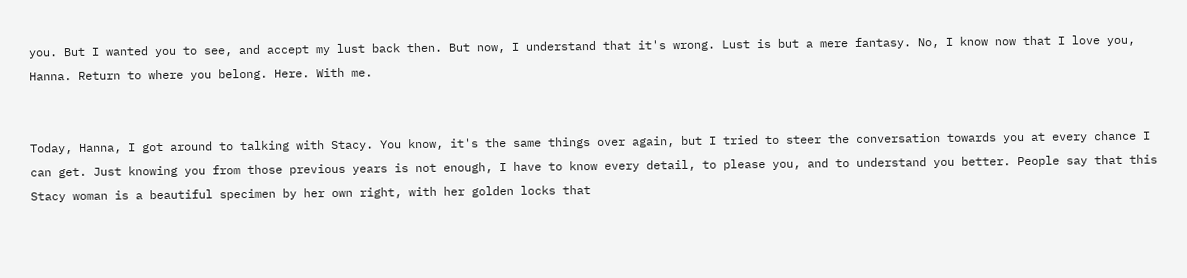you. But I wanted you to see, and accept my lust back then. But now, I understand that it's wrong. Lust is but a mere fantasy. No, I know now that I love you, Hanna. Return to where you belong. Here. With me.


Today, Hanna, I got around to talking with Stacy. You know, it's the same things over again, but I tried to steer the conversation towards you at every chance I can get. Just knowing you from those previous years is not enough, I have to know every detail, to please you, and to understand you better. People say that this Stacy woman is a beautiful specimen by her own right, with her golden locks that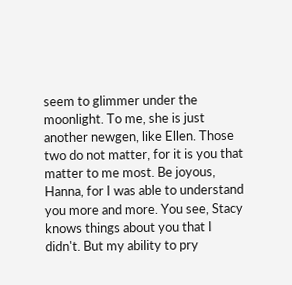seem to glimmer under the moonlight. To me, she is just another newgen, like Ellen. Those two do not matter, for it is you that matter to me most. Be joyous, Hanna, for I was able to understand you more and more. You see, Stacy knows things about you that I didn't. But my ability to pry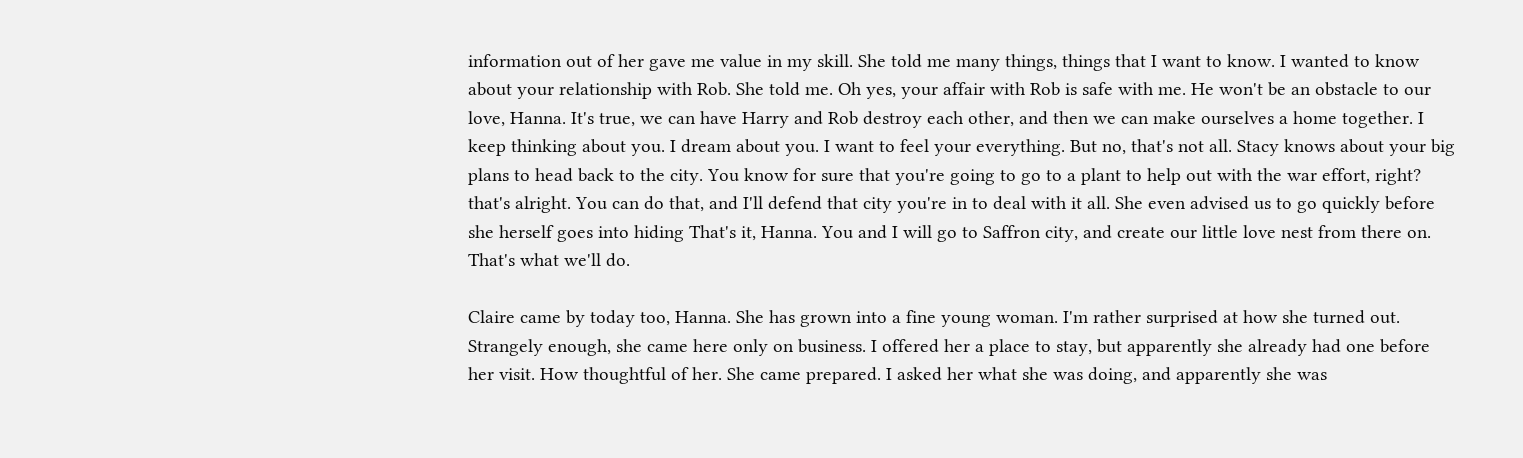information out of her gave me value in my skill. She told me many things, things that I want to know. I wanted to know about your relationship with Rob. She told me. Oh yes, your affair with Rob is safe with me. He won't be an obstacle to our love, Hanna. It's true, we can have Harry and Rob destroy each other, and then we can make ourselves a home together. I keep thinking about you. I dream about you. I want to feel your everything. But no, that's not all. Stacy knows about your big plans to head back to the city. You know for sure that you're going to go to a plant to help out with the war effort, right? that's alright. You can do that, and I'll defend that city you're in to deal with it all. She even advised us to go quickly before she herself goes into hiding That's it, Hanna. You and I will go to Saffron city, and create our little love nest from there on. That's what we'll do.

Claire came by today too, Hanna. She has grown into a fine young woman. I'm rather surprised at how she turned out. Strangely enough, she came here only on business. I offered her a place to stay, but apparently she already had one before her visit. How thoughtful of her. She came prepared. I asked her what she was doing, and apparently she was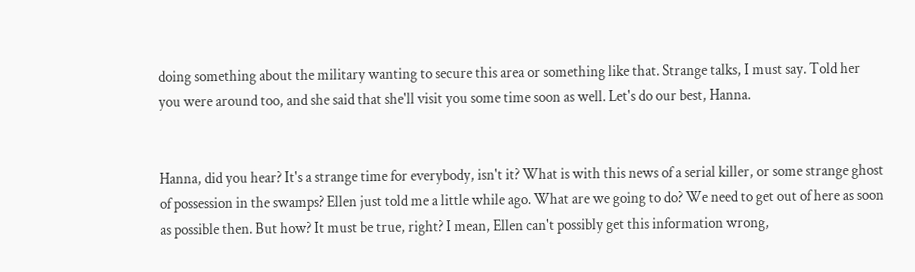doing something about the military wanting to secure this area or something like that. Strange talks, I must say. Told her you were around too, and she said that she'll visit you some time soon as well. Let's do our best, Hanna.


Hanna, did you hear? It's a strange time for everybody, isn't it? What is with this news of a serial killer, or some strange ghost of possession in the swamps? Ellen just told me a little while ago. What are we going to do? We need to get out of here as soon as possible then. But how? It must be true, right? I mean, Ellen can't possibly get this information wrong,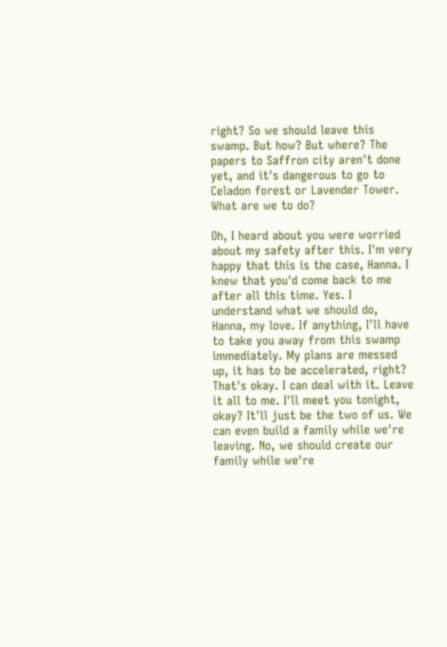right? So we should leave this swamp. But how? But where? The papers to Saffron city aren't done yet, and it's dangerous to go to Celadon forest or Lavender Tower. What are we to do?

Oh, I heard about you were worried about my safety after this. I'm very happy that this is the case, Hanna. I knew that you'd come back to me after all this time. Yes. I understand what we should do, Hanna, my love. If anything, I'll have to take you away from this swamp immediately. My plans are messed up, it has to be accelerated, right? That's okay. I can deal with it. Leave it all to me. I'll meet you tonight, okay? It'll just be the two of us. We can even build a family while we're leaving. No, we should create our family while we're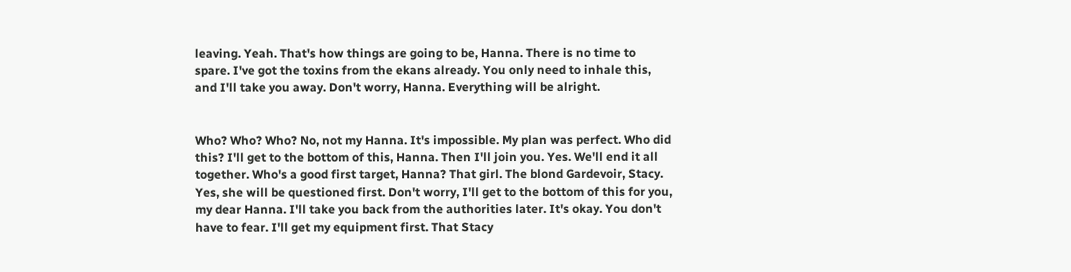leaving. Yeah. That's how things are going to be, Hanna. There is no time to spare. I've got the toxins from the ekans already. You only need to inhale this, and I'll take you away. Don't worry, Hanna. Everything will be alright.


Who? Who? Who? No, not my Hanna. It's impossible. My plan was perfect. Who did this? I'll get to the bottom of this, Hanna. Then I'll join you. Yes. We'll end it all together. Who's a good first target, Hanna? That girl. The blond Gardevoir, Stacy. Yes, she will be questioned first. Don't worry, I'll get to the bottom of this for you, my dear Hanna. I'll take you back from the authorities later. It's okay. You don't have to fear. I'll get my equipment first. That Stacy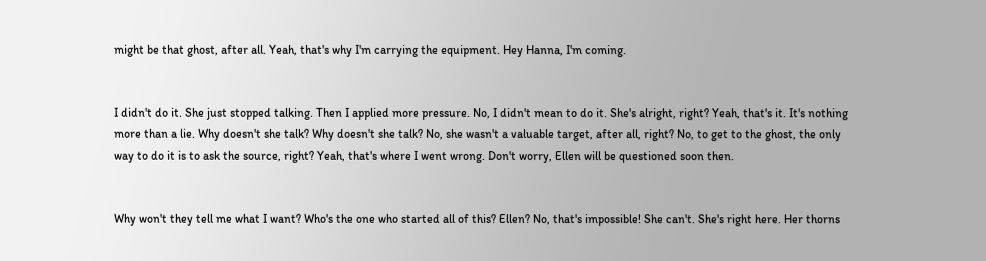might be that ghost, after all. Yeah, that's why I'm carrying the equipment. Hey Hanna, I'm coming.


I didn't do it. She just stopped talking. Then I applied more pressure. No, I didn't mean to do it. She's alright, right? Yeah, that's it. It's nothing more than a lie. Why doesn't she talk? Why doesn't she talk? No, she wasn't a valuable target, after all, right? No, to get to the ghost, the only way to do it is to ask the source, right? Yeah, that's where I went wrong. Don't worry, Ellen will be questioned soon then.


Why won't they tell me what I want? Who's the one who started all of this? Ellen? No, that's impossible! She can't. She's right here. Her thorns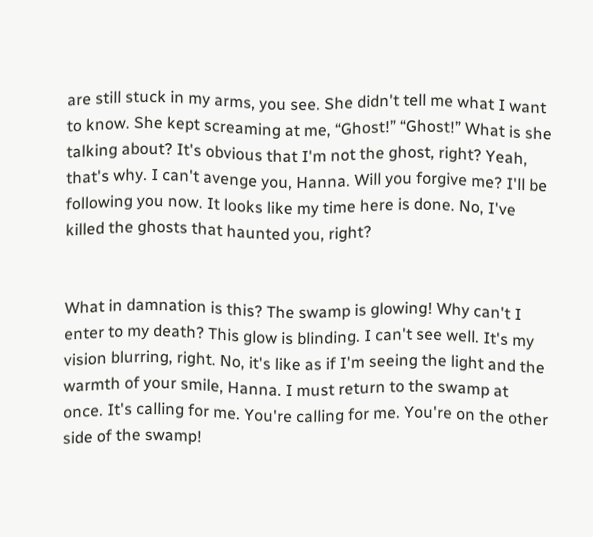are still stuck in my arms, you see. She didn't tell me what I want to know. She kept screaming at me, “Ghost!” “Ghost!” What is she talking about? It's obvious that I'm not the ghost, right? Yeah, that's why. I can't avenge you, Hanna. Will you forgive me? I'll be following you now. It looks like my time here is done. No, I've killed the ghosts that haunted you, right?


What in damnation is this? The swamp is glowing! Why can't I enter to my death? This glow is blinding. I can't see well. It's my vision blurring, right. No, it's like as if I'm seeing the light and the warmth of your smile, Hanna. I must return to the swamp at once. It's calling for me. You're calling for me. You're on the other side of the swamp!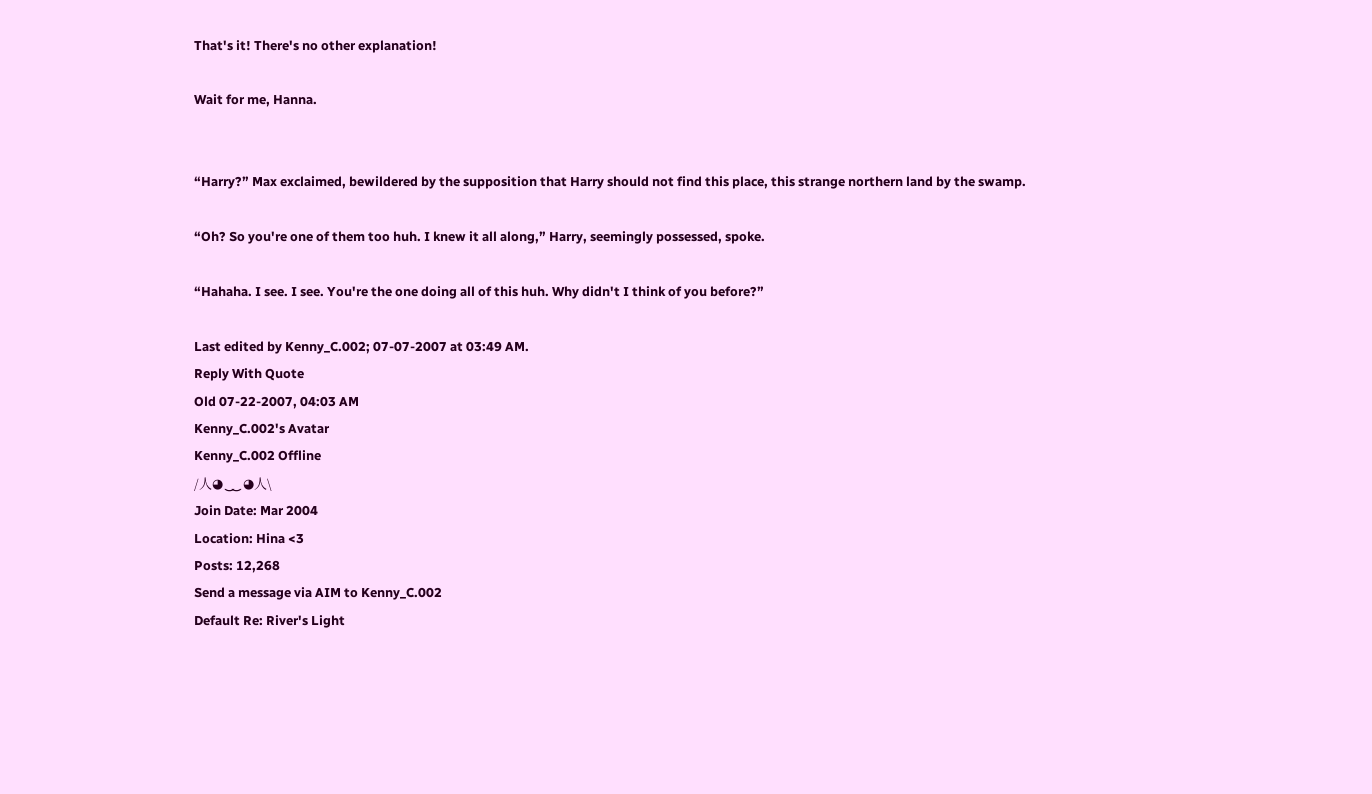That's it! There's no other explanation!

Wait for me, Hanna.


“Harry?” Max exclaimed, bewildered by the supposition that Harry should not find this place, this strange northern land by the swamp.

“Oh? So you're one of them too huh. I knew it all along,” Harry, seemingly possessed, spoke.

“Hahaha. I see. I see. You're the one doing all of this huh. Why didn't I think of you before?”

Last edited by Kenny_C.002; 07-07-2007 at 03:49 AM.
Reply With Quote
Old 07-22-2007, 04:03 AM
Kenny_C.002's Avatar
Kenny_C.002 Offline
/人◕ ‿‿ ◕人\
Join Date: Mar 2004
Location: Hina <3
Posts: 12,268
Send a message via AIM to Kenny_C.002
Default Re: River's Light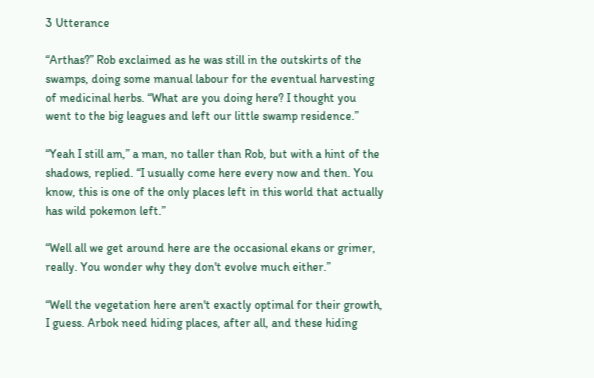3 Utterance

“Arthas?” Rob exclaimed as he was still in the outskirts of the swamps, doing some manual labour for the eventual harvesting of medicinal herbs. “What are you doing here? I thought you went to the big leagues and left our little swamp residence.”

“Yeah I still am,” a man, no taller than Rob, but with a hint of the shadows, replied. “I usually come here every now and then. You know, this is one of the only places left in this world that actually has wild pokemon left.”

“Well all we get around here are the occasional ekans or grimer, really. You wonder why they don't evolve much either.”

“Well the vegetation here aren't exactly optimal for their growth, I guess. Arbok need hiding places, after all, and these hiding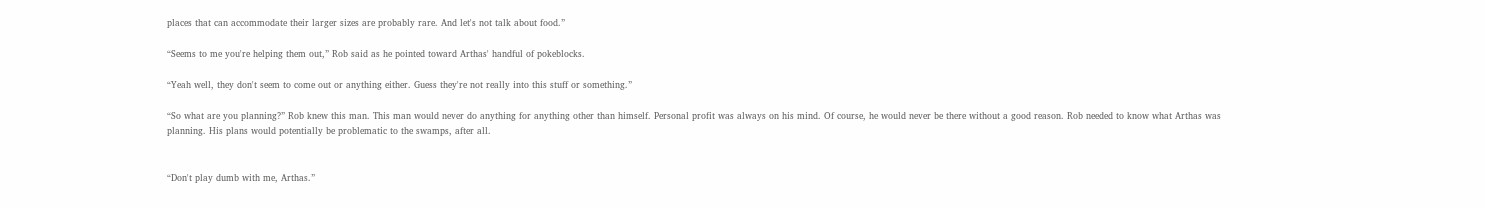places that can accommodate their larger sizes are probably rare. And let's not talk about food.”

“Seems to me you're helping them out,” Rob said as he pointed toward Arthas' handful of pokeblocks.

“Yeah well, they don't seem to come out or anything either. Guess they're not really into this stuff or something.”

“So what are you planning?” Rob knew this man. This man would never do anything for anything other than himself. Personal profit was always on his mind. Of course, he would never be there without a good reason. Rob needed to know what Arthas was planning. His plans would potentially be problematic to the swamps, after all.


“Don't play dumb with me, Arthas.”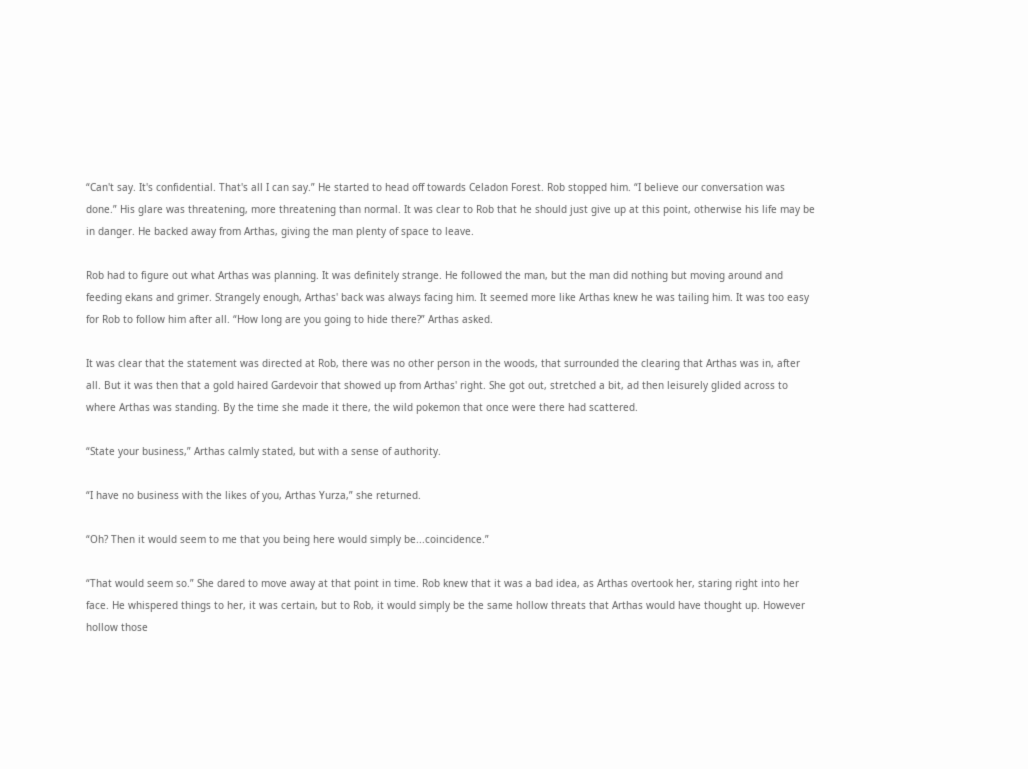“Can't say. It's confidential. That's all I can say.” He started to head off towards Celadon Forest. Rob stopped him. “I believe our conversation was done.” His glare was threatening, more threatening than normal. It was clear to Rob that he should just give up at this point, otherwise his life may be in danger. He backed away from Arthas, giving the man plenty of space to leave.

Rob had to figure out what Arthas was planning. It was definitely strange. He followed the man, but the man did nothing but moving around and feeding ekans and grimer. Strangely enough, Arthas' back was always facing him. It seemed more like Arthas knew he was tailing him. It was too easy for Rob to follow him after all. “How long are you going to hide there?” Arthas asked.

It was clear that the statement was directed at Rob, there was no other person in the woods, that surrounded the clearing that Arthas was in, after all. But it was then that a gold haired Gardevoir that showed up from Arthas' right. She got out, stretched a bit, ad then leisurely glided across to where Arthas was standing. By the time she made it there, the wild pokemon that once were there had scattered.

“State your business,” Arthas calmly stated, but with a sense of authority.

“I have no business with the likes of you, Arthas Yurza,” she returned.

“Oh? Then it would seem to me that you being here would simply be...coincidence.”

“That would seem so.” She dared to move away at that point in time. Rob knew that it was a bad idea, as Arthas overtook her, staring right into her face. He whispered things to her, it was certain, but to Rob, it would simply be the same hollow threats that Arthas would have thought up. However hollow those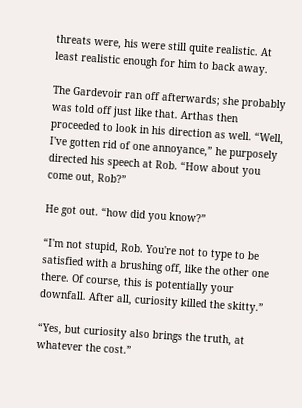threats were, his were still quite realistic. At least realistic enough for him to back away.

The Gardevoir ran off afterwards; she probably was told off just like that. Arthas then proceeded to look in his direction as well. “Well, I've gotten rid of one annoyance,” he purposely directed his speech at Rob. “How about you come out, Rob?”

He got out. “how did you know?”

“I'm not stupid, Rob. You're not to type to be satisfied with a brushing off, like the other one there. Of course, this is potentially your downfall. After all, curiosity killed the skitty.”

“Yes, but curiosity also brings the truth, at whatever the cost.”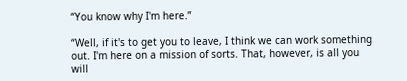“You know why I'm here.”

“Well, if it's to get you to leave, I think we can work something out. I'm here on a mission of sorts. That, however, is all you will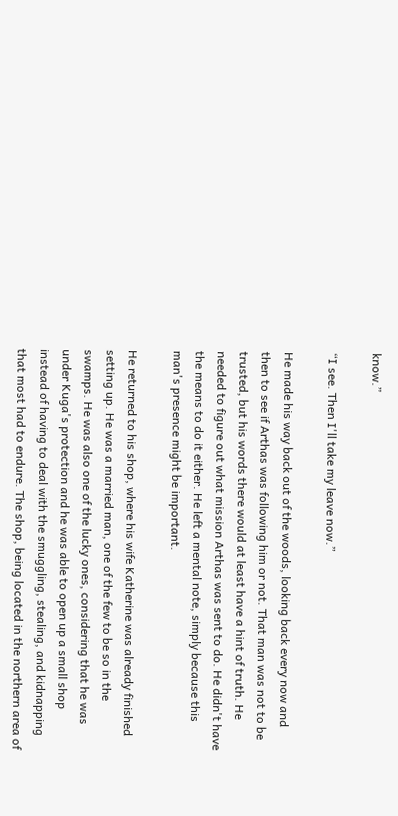know.”

“I see. Then I'll take my leave now.”

He made his way back out of the woods, looking back every now and then to see if Arthas was following him or not. That man was not to be trusted, but his words there would at least have a hint of truth. He needed to figure out what mission Arthas was sent to do. He didn't have the means to do it either. He left a mental note, simply because this man's presence might be important.

He returned to his shop, where his wife Katherine was already finished setting up. He was a married man, one of the few to be so in the swamps. He was also one of the lucky ones, considering that he was under Kuga's protection and he was able to open up a small shop instead of having to deal with the smuggling, stealing, and kidnapping that most had to endure. The shop, being located in the northern area of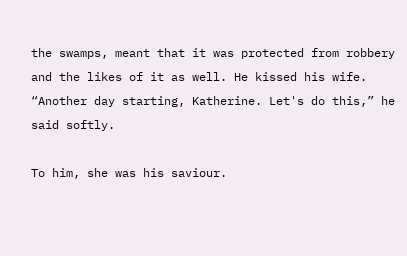the swamps, meant that it was protected from robbery and the likes of it as well. He kissed his wife. “Another day starting, Katherine. Let's do this,” he said softly.

To him, she was his saviour.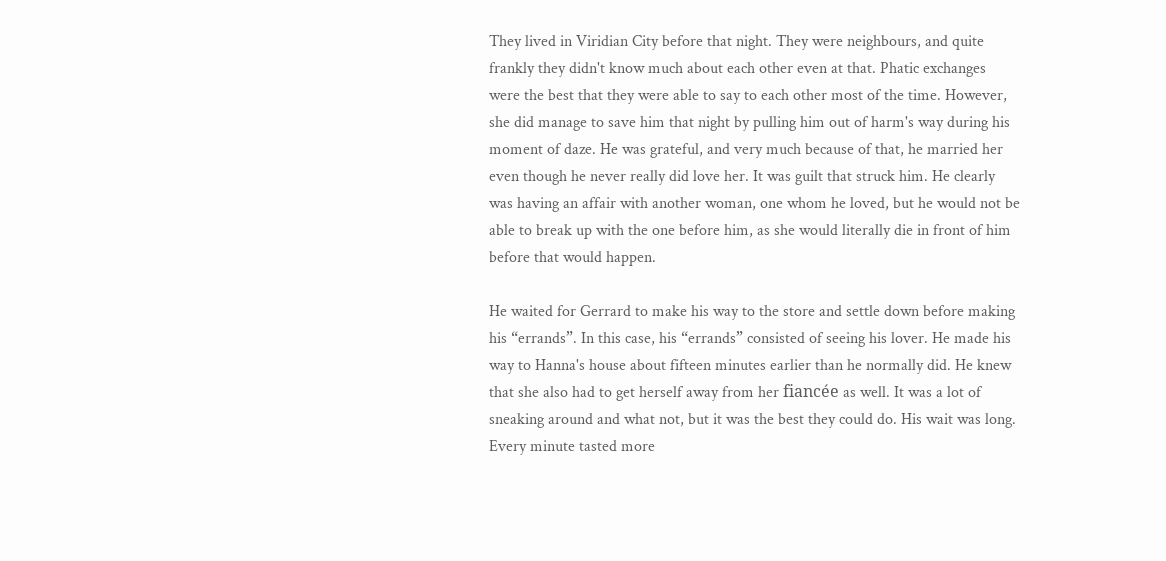They lived in Viridian City before that night. They were neighbours, and quite frankly they didn't know much about each other even at that. Phatic exchanges were the best that they were able to say to each other most of the time. However, she did manage to save him that night by pulling him out of harm's way during his moment of daze. He was grateful, and very much because of that, he married her even though he never really did love her. It was guilt that struck him. He clearly was having an affair with another woman, one whom he loved, but he would not be able to break up with the one before him, as she would literally die in front of him before that would happen.

He waited for Gerrard to make his way to the store and settle down before making his “errands”. In this case, his “errands” consisted of seeing his lover. He made his way to Hanna's house about fifteen minutes earlier than he normally did. He knew that she also had to get herself away from her fiancée as well. It was a lot of sneaking around and what not, but it was the best they could do. His wait was long. Every minute tasted more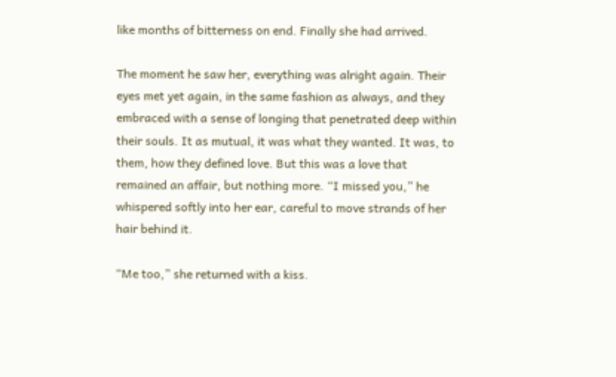like months of bitterness on end. Finally she had arrived.

The moment he saw her, everything was alright again. Their eyes met yet again, in the same fashion as always, and they embraced with a sense of longing that penetrated deep within their souls. It as mutual, it was what they wanted. It was, to them, how they defined love. But this was a love that remained an affair, but nothing more. “I missed you,” he whispered softly into her ear, careful to move strands of her hair behind it.

“Me too,” she returned with a kiss.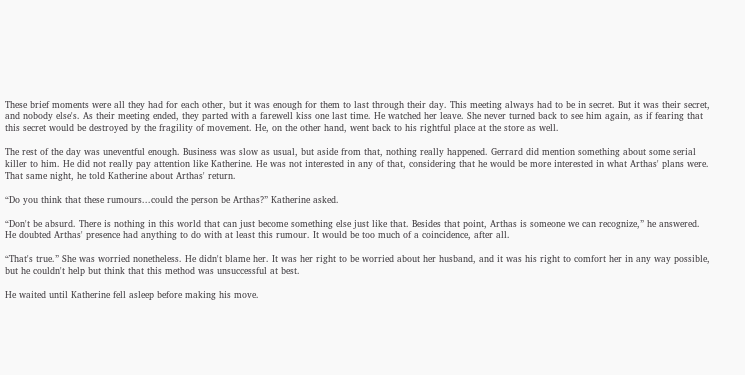These brief moments were all they had for each other, but it was enough for them to last through their day. This meeting always had to be in secret. But it was their secret, and nobody else's. As their meeting ended, they parted with a farewell kiss one last time. He watched her leave. She never turned back to see him again, as if fearing that this secret would be destroyed by the fragility of movement. He, on the other hand, went back to his rightful place at the store as well.

The rest of the day was uneventful enough. Business was slow as usual, but aside from that, nothing really happened. Gerrard did mention something about some serial killer to him. He did not really pay attention like Katherine. He was not interested in any of that, considering that he would be more interested in what Arthas' plans were. That same night, he told Katherine about Arthas' return.

“Do you think that these rumours...could the person be Arthas?” Katherine asked.

“Don't be absurd. There is nothing in this world that can just become something else just like that. Besides that point, Arthas is someone we can recognize,” he answered. He doubted Arthas' presence had anything to do with at least this rumour. It would be too much of a coincidence, after all.

“That's true.” She was worried nonetheless. He didn't blame her. It was her right to be worried about her husband, and it was his right to comfort her in any way possible, but he couldn't help but think that this method was unsuccessful at best.

He waited until Katherine fell asleep before making his move.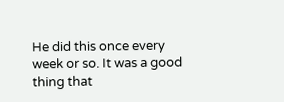He did this once every week or so. It was a good thing that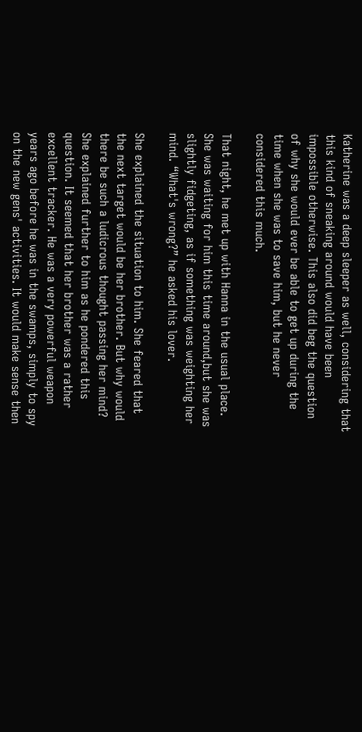Katherine was a deep sleeper as well, considering that this kind of sneaking around would have been impossible otherwise. This also did beg the question of why she would ever be able to get up during the time when she was to save him, but he never considered this much.

That night, he met up with Hanna in the usual place. She was waiting for him this time around,but she was slightly fidgeting, as if something was weighting her mind. “What's wrong?” he asked his lover.

She explained the situation to him. She feared that the next target would be her brother. But why would there be such a ludicrous thought passing her mind? She explained further to him as he pondered this question. It seemed that her brother was a rather excellent tracker. He was a very powerful weapon years ago before he was in the swamps, simply to spy on the new gens' activities. It would make sense then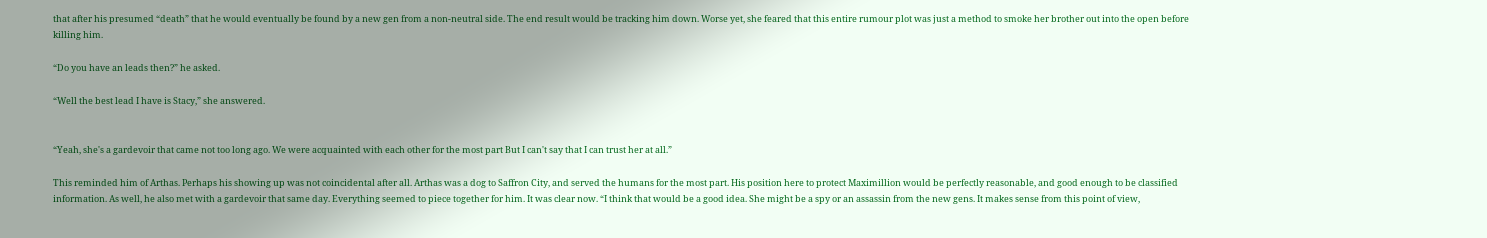that after his presumed “death” that he would eventually be found by a new gen from a non-neutral side. The end result would be tracking him down. Worse yet, she feared that this entire rumour plot was just a method to smoke her brother out into the open before killing him.

“Do you have an leads then?” he asked.

“Well the best lead I have is Stacy,” she answered.


“Yeah, she's a gardevoir that came not too long ago. We were acquainted with each other for the most part But I can't say that I can trust her at all.”

This reminded him of Arthas. Perhaps his showing up was not coincidental after all. Arthas was a dog to Saffron City, and served the humans for the most part. His position here to protect Maximillion would be perfectly reasonable, and good enough to be classified information. As well, he also met with a gardevoir that same day. Everything seemed to piece together for him. It was clear now. “I think that would be a good idea. She might be a spy or an assassin from the new gens. It makes sense from this point of view,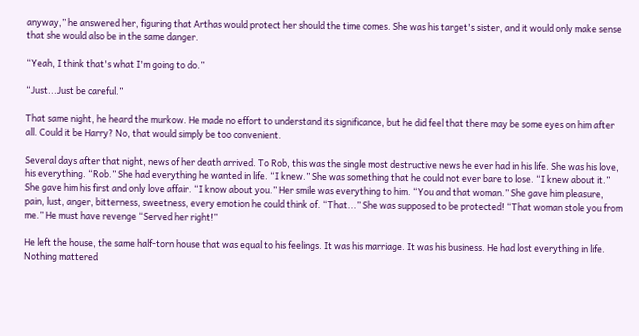anyway,” he answered her, figuring that Arthas would protect her should the time comes. She was his target's sister, and it would only make sense that she would also be in the same danger.

“Yeah, I think that's what I'm going to do.”

“Just...Just be careful.”

That same night, he heard the murkow. He made no effort to understand its significance, but he did feel that there may be some eyes on him after all. Could it be Harry? No, that would simply be too convenient.

Several days after that night, news of her death arrived. To Rob, this was the single most destructive news he ever had in his life. She was his love, his everything. “Rob.” She had everything he wanted in life. “I knew.” She was something that he could not ever bare to lose. “I knew about it.” She gave him his first and only love affair. “I know about you.” Her smile was everything to him. “You and that woman.” She gave him pleasure, pain, lust, anger, bitterness, sweetness, every emotion he could think of. “That...” She was supposed to be protected! “That woman stole you from me.” He must have revenge “Served her right!”

He left the house, the same half-torn house that was equal to his feelings. It was his marriage. It was his business. He had lost everything in life. Nothing mattered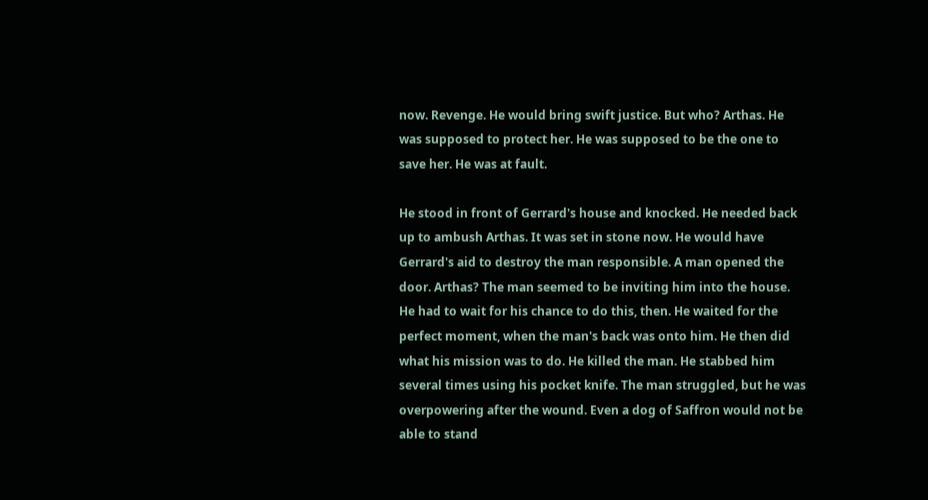now. Revenge. He would bring swift justice. But who? Arthas. He was supposed to protect her. He was supposed to be the one to save her. He was at fault.

He stood in front of Gerrard's house and knocked. He needed back up to ambush Arthas. It was set in stone now. He would have Gerrard's aid to destroy the man responsible. A man opened the door. Arthas? The man seemed to be inviting him into the house. He had to wait for his chance to do this, then. He waited for the perfect moment, when the man's back was onto him. He then did what his mission was to do. He killed the man. He stabbed him several times using his pocket knife. The man struggled, but he was overpowering after the wound. Even a dog of Saffron would not be able to stand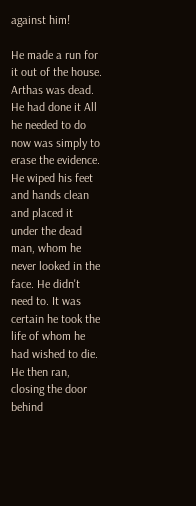against him!

He made a run for it out of the house. Arthas was dead. He had done it All he needed to do now was simply to erase the evidence. He wiped his feet and hands clean and placed it under the dead man, whom he never looked in the face. He didn't need to. It was certain he took the life of whom he had wished to die. He then ran, closing the door behind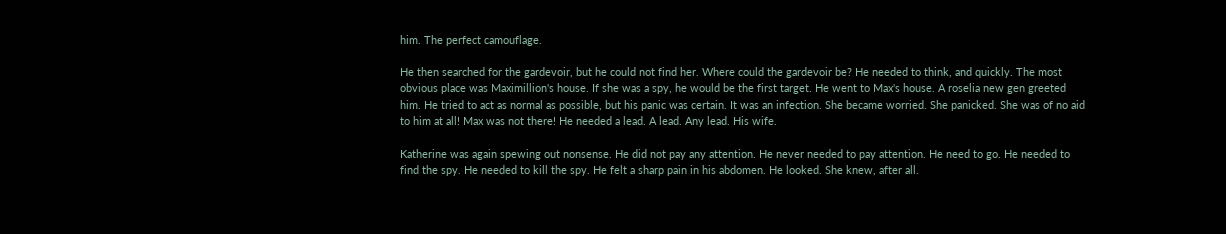him. The perfect camouflage.

He then searched for the gardevoir, but he could not find her. Where could the gardevoir be? He needed to think, and quickly. The most obvious place was Maximillion's house. If she was a spy, he would be the first target. He went to Max's house. A roselia new gen greeted him. He tried to act as normal as possible, but his panic was certain. It was an infection. She became worried. She panicked. She was of no aid to him at all! Max was not there! He needed a lead. A lead. Any lead. His wife.

Katherine was again spewing out nonsense. He did not pay any attention. He never needed to pay attention. He need to go. He needed to find the spy. He needed to kill the spy. He felt a sharp pain in his abdomen. He looked. She knew, after all.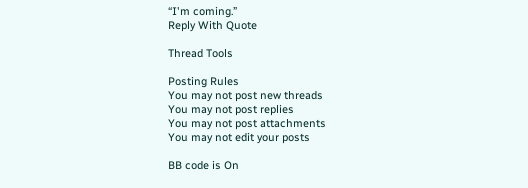“I'm coming.”
Reply With Quote

Thread Tools

Posting Rules
You may not post new threads
You may not post replies
You may not post attachments
You may not edit your posts

BB code is On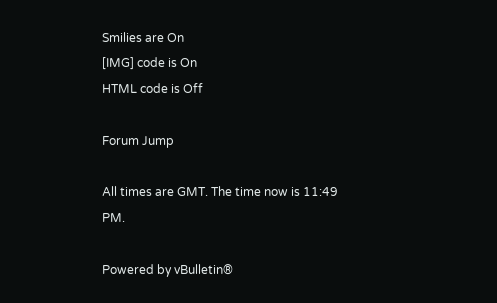Smilies are On
[IMG] code is On
HTML code is Off

Forum Jump

All times are GMT. The time now is 11:49 PM.

Powered by vBulletin®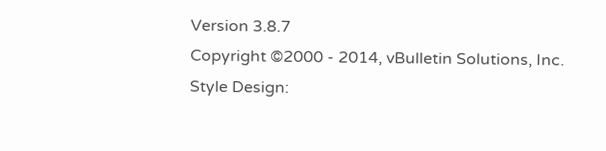Version 3.8.7
Copyright ©2000 - 2014, vBulletin Solutions, Inc.
Style Design: